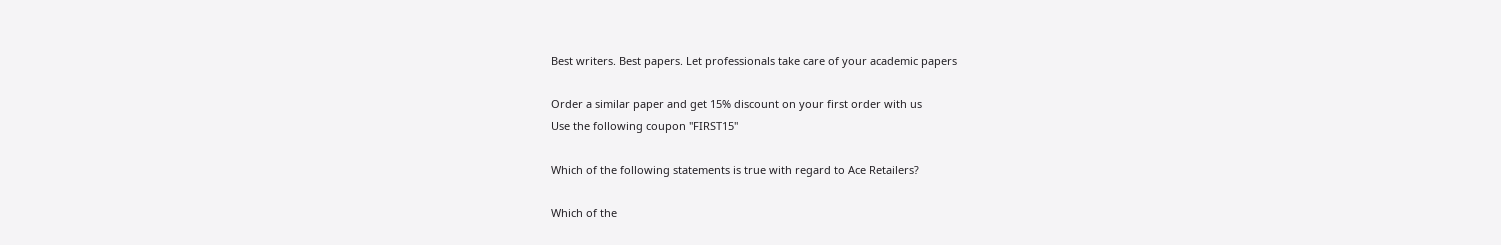Best writers. Best papers. Let professionals take care of your academic papers

Order a similar paper and get 15% discount on your first order with us
Use the following coupon "FIRST15"

Which of the following statements is true with regard to Ace Retailers?

Which of the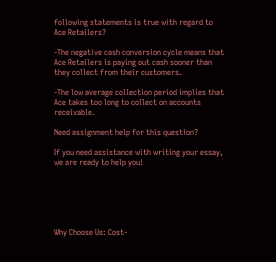following statements is true with regard to Ace Retailers?

-The negative cash conversion cycle means that Ace Retailers is paying out cash sooner than they collect from their customers.

-The low average collection period implies that Ace takes too long to collect on accounts receivable.

Need assignment help for this question?

If you need assistance with writing your essay, we are ready to help you!






Why Choose Us: Cost-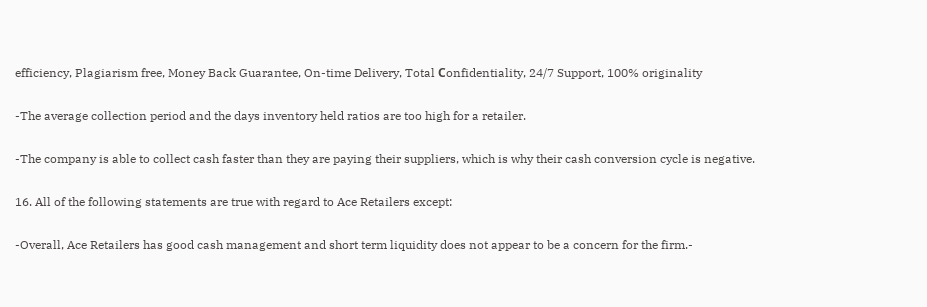efficiency, Plagiarism free, Money Back Guarantee, On-time Delivery, Total Сonfidentiality, 24/7 Support, 100% originality

-The average collection period and the days inventory held ratios are too high for a retailer.

-The company is able to collect cash faster than they are paying their suppliers, which is why their cash conversion cycle is negative.

16. All of the following statements are true with regard to Ace Retailers except:

-Overall, Ace Retailers has good cash management and short term liquidity does not appear to be a concern for the firm.-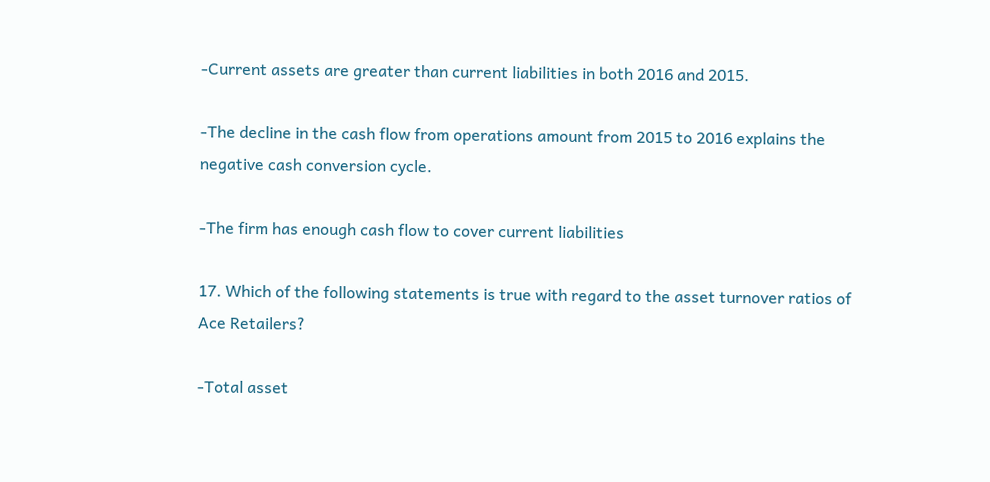-Current assets are greater than current liabilities in both 2016 and 2015.

-The decline in the cash flow from operations amount from 2015 to 2016 explains the negative cash conversion cycle.

-The firm has enough cash flow to cover current liabilities

17. Which of the following statements is true with regard to the asset turnover ratios of Ace Retailers?

-Total asset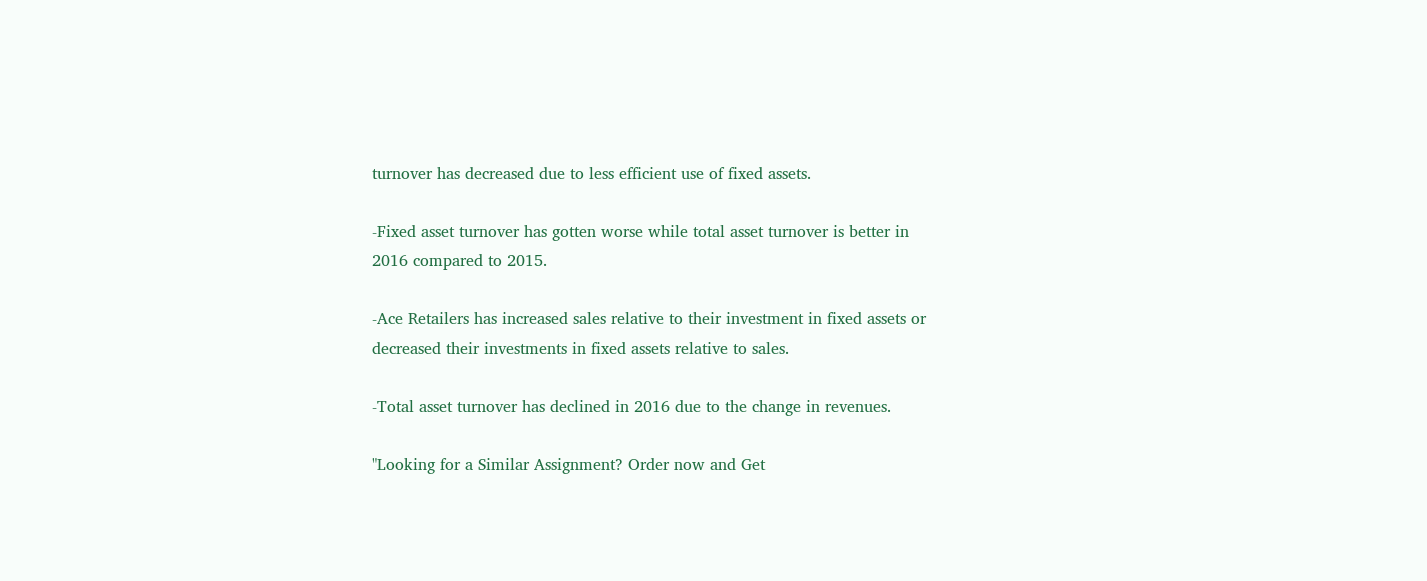turnover has decreased due to less efficient use of fixed assets.

-Fixed asset turnover has gotten worse while total asset turnover is better in 2016 compared to 2015.

-Ace Retailers has increased sales relative to their investment in fixed assets or decreased their investments in fixed assets relative to sales.

-Total asset turnover has declined in 2016 due to the change in revenues.

"Looking for a Similar Assignment? Order now and Get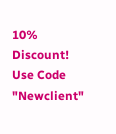10% Discount! Use Code "Newclient"